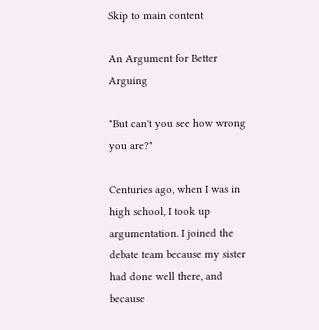Skip to main content

An Argument for Better Arguing

"But can't you see how wrong you are?"

Centuries ago, when I was in high school, I took up argumentation. I joined the debate team because my sister had done well there, and because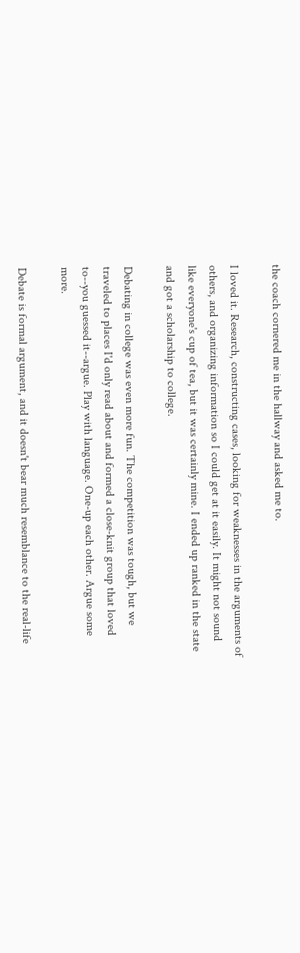the coach cornered me in the hallway and asked me to.

I loved it. Research, constructing cases, looking for weaknesses in the arguments of others, and organizing information so I could get at it easily. It might not sound like everyone's cup of tea, but it was certainly mine. I ended up ranked in the state and got a scholarship to college.

Debating in college was even more fun. The competition was tough, but we traveled to places I'd only read about and formed a close-knit group that loved to--you guessed it--argue. Play with language. One-up each other. Argue some more.

Debate is formal argument, and it doesn't bear much resemblance to the real-life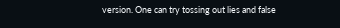version. One can try tossing out lies and false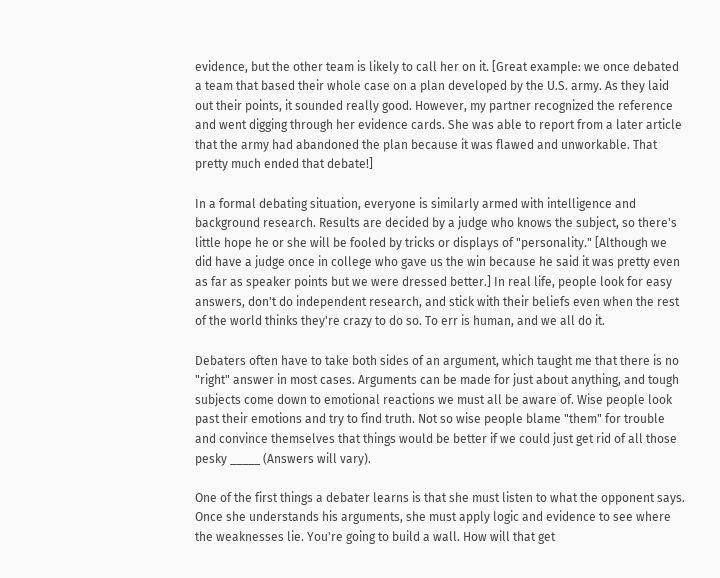evidence, but the other team is likely to call her on it. [Great example: we once debated a team that based their whole case on a plan developed by the U.S. army. As they laid out their points, it sounded really good. However, my partner recognized the reference and went digging through her evidence cards. She was able to report from a later article that the army had abandoned the plan because it was flawed and unworkable. That pretty much ended that debate!]

In a formal debating situation, everyone is similarly armed with intelligence and background research. Results are decided by a judge who knows the subject, so there's little hope he or she will be fooled by tricks or displays of "personality." [Although we did have a judge once in college who gave us the win because he said it was pretty even as far as speaker points but we were dressed better.] In real life, people look for easy answers, don't do independent research, and stick with their beliefs even when the rest of the world thinks they're crazy to do so. To err is human, and we all do it.

Debaters often have to take both sides of an argument, which taught me that there is no "right" answer in most cases. Arguments can be made for just about anything, and tough subjects come down to emotional reactions we must all be aware of. Wise people look past their emotions and try to find truth. Not so wise people blame "them" for trouble and convince themselves that things would be better if we could just get rid of all those pesky _____ (Answers will vary).

One of the first things a debater learns is that she must listen to what the opponent says. Once she understands his arguments, she must apply logic and evidence to see where the weaknesses lie. You're going to build a wall. How will that get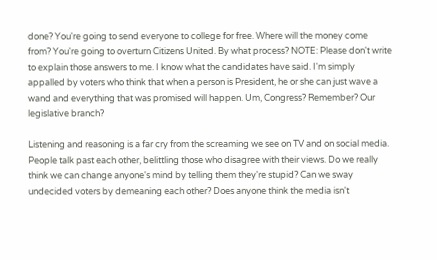done? You're going to send everyone to college for free. Where will the money come from? You're going to overturn Citizens United. By what process? NOTE: Please don't write to explain those answers to me. I know what the candidates have said. I'm simply appalled by voters who think that when a person is President, he or she can just wave a wand and everything that was promised will happen. Um, Congress? Remember? Our legislative branch?

Listening and reasoning is a far cry from the screaming we see on TV and on social media. People talk past each other, belittling those who disagree with their views. Do we really think we can change anyone's mind by telling them they're stupid? Can we sway undecided voters by demeaning each other? Does anyone think the media isn't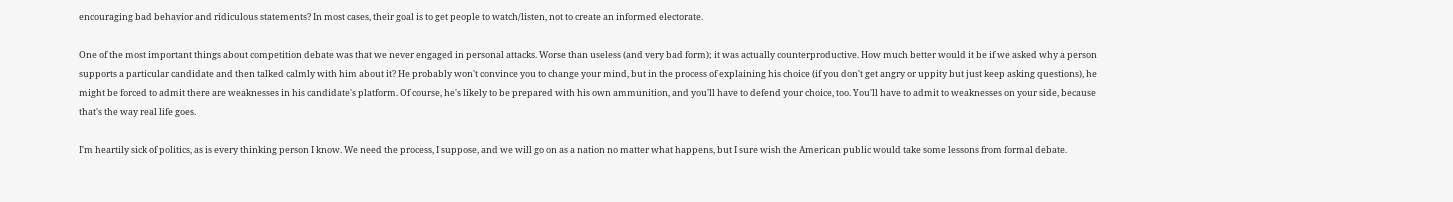encouraging bad behavior and ridiculous statements? In most cases, their goal is to get people to watch/listen, not to create an informed electorate.

One of the most important things about competition debate was that we never engaged in personal attacks. Worse than useless (and very bad form); it was actually counterproductive. How much better would it be if we asked why a person supports a particular candidate and then talked calmly with him about it? He probably won't convince you to change your mind, but in the process of explaining his choice (if you don't get angry or uppity but just keep asking questions), he might be forced to admit there are weaknesses in his candidate's platform. Of course, he's likely to be prepared with his own ammunition, and you'll have to defend your choice, too. You'll have to admit to weaknesses on your side, because that's the way real life goes.

I'm heartily sick of politics, as is every thinking person I know. We need the process, I suppose, and we will go on as a nation no matter what happens, but I sure wish the American public would take some lessons from formal debate.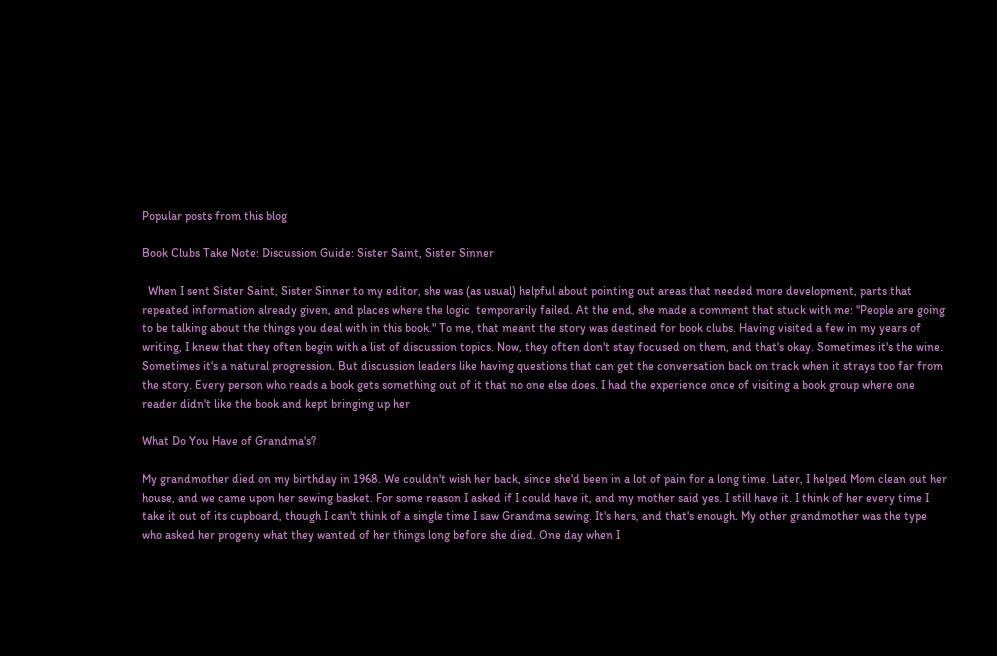Popular posts from this blog

Book Clubs Take Note: Discussion Guide: Sister Saint, Sister Sinner

  When I sent Sister Saint, Sister Sinner to my editor, she was (as usual) helpful about pointing out areas that needed more development, parts that repeated information already given, and places where the logic  temporarily failed. At the end, she made a comment that stuck with me: "People are going to be talking about the things you deal with in this book." To me, that meant the story was destined for book clubs. Having visited a few in my years of writing, I knew that they often begin with a list of discussion topics. Now, they often don't stay focused on them, and that's okay. Sometimes it's the wine. Sometimes it's a natural progression. But discussion leaders like having questions that can get the conversation back on track when it strays too far from the story. Every person who reads a book gets something out of it that no one else does. I had the experience once of visiting a book group where one reader didn't like the book and kept bringing up her

What Do You Have of Grandma's?

My grandmother died on my birthday in 1968. We couldn't wish her back, since she'd been in a lot of pain for a long time. Later, I helped Mom clean out her house, and we came upon her sewing basket. For some reason I asked if I could have it, and my mother said yes. I still have it. I think of her every time I take it out of its cupboard, though I can't think of a single time I saw Grandma sewing. It's hers, and that's enough. My other grandmother was the type who asked her progeny what they wanted of her things long before she died. One day when I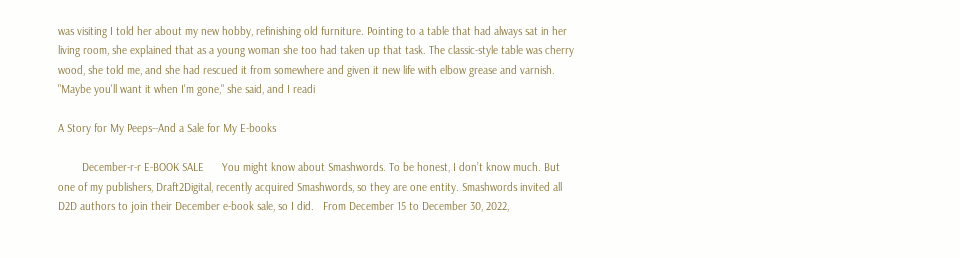was visiting I told her about my new hobby, refinishing old furniture. Pointing to a table that had always sat in her living room, she explained that as a young woman she too had taken up that task. The classic-style table was cherry wood, she told me, and she had rescued it from somewhere and given it new life with elbow grease and varnish. "Maybe you'll want it when I'm gone," she said, and I readi

A Story for My Peeps--And a Sale for My E-books

        December-r-r E-BOOK SALE      You might know about Smashwords. To be honest, I don’t know much. But one of my publishers, Draft2Digital, recently acquired Smashwords, so they are one entity. Smashwords invited all D2D authors to join their December e-book sale, so I did.   From December 15 to December 30, 2022,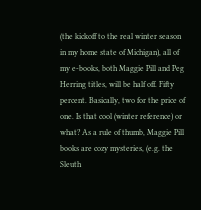(the kickoff to the real winter season in my home state of Michigan), all of my e-books, both Maggie Pill and Peg Herring titles, will be half off. Fifty percent. Basically, two for the price of one. Is that cool (winter reference) or what? As a rule of thumb, Maggie Pill books are cozy mysteries, (e.g. the Sleuth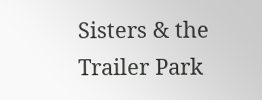Sisters & the Trailer Park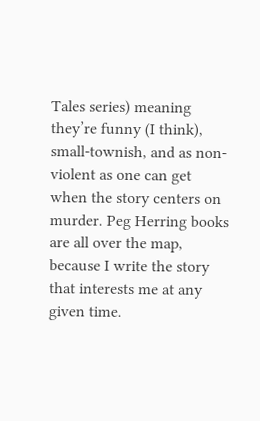Tales series) meaning they’re funny (I think), small-townish, and as non-violent as one can get when the story centers on murder. Peg Herring books are all over the map, because I write the story that interests me at any given time.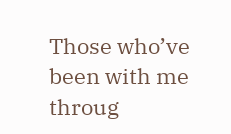Those who’ve been with me throug